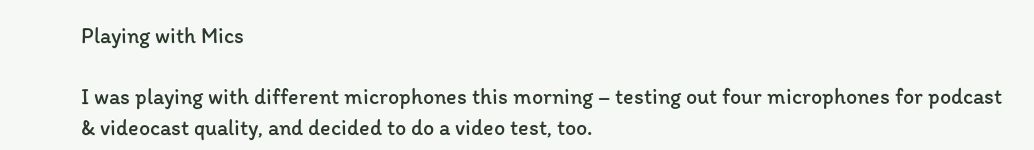Playing with Mics

I was playing with different microphones this morning – testing out four microphones for podcast & videocast quality, and decided to do a video test, too.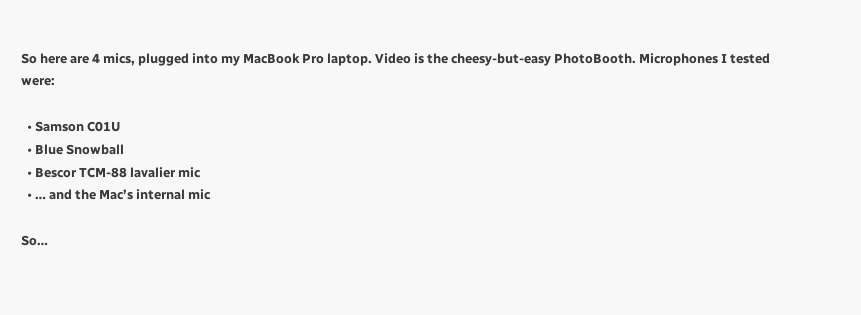So here are 4 mics, plugged into my MacBook Pro laptop. Video is the cheesy-but-easy PhotoBooth. Microphones I tested were:

  • Samson C01U
  • Blue Snowball
  • Bescor TCM-88 lavalier mic
  • … and the Mac’s internal mic

So…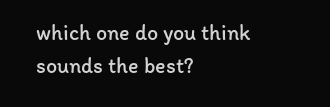which one do you think sounds the best?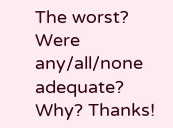The worst? Were any/all/none adequate? Why? Thanks!